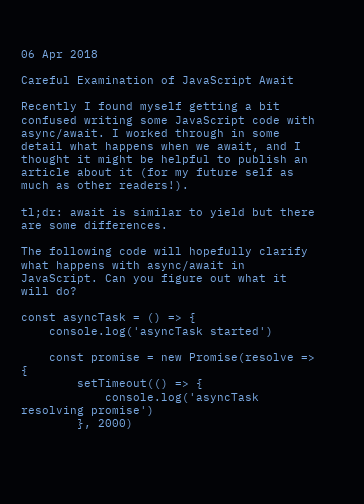06 Apr 2018

Careful Examination of JavaScript Await

Recently I found myself getting a bit confused writing some JavaScript code with async/await. I worked through in some detail what happens when we await, and I thought it might be helpful to publish an article about it (for my future self as much as other readers!).

tl;dr: await is similar to yield but there are some differences.

The following code will hopefully clarify what happens with async/await in JavaScript. Can you figure out what it will do?

const asyncTask = () => {
    console.log('asyncTask started')

    const promise = new Promise(resolve => {
        setTimeout(() => {
            console.log('asyncTask resolving promise')
        }, 2000)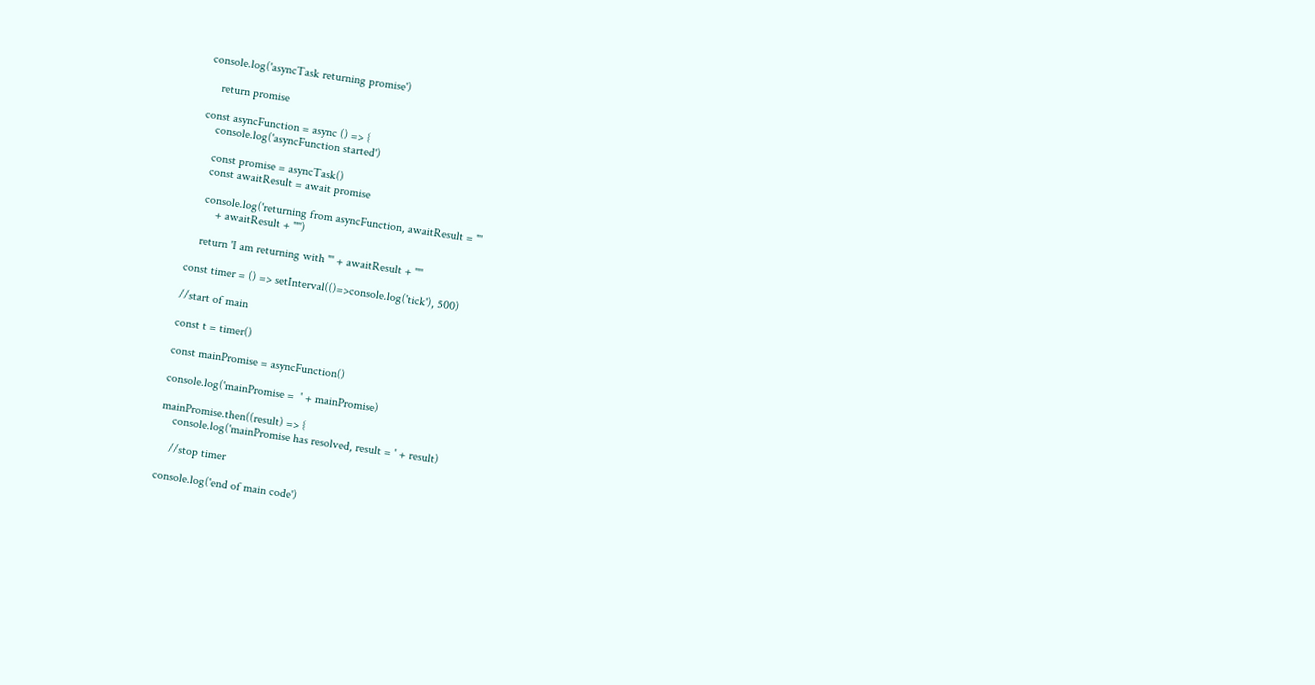console.log('asyncTask returning promise')

    return promise

const asyncFunction = async () => {
    console.log('asyncFunction started')

    const promise = asyncTask()
    const awaitResult = await promise

    console.log('returning from asyncFunction, awaitResult = "'
        + awaitResult + '"')

    return 'I am returning with "' + awaitResult + '"'

const timer = () => setInterval(()=>console.log('tick'), 500)

//start of main

const t = timer()

const mainPromise = asyncFunction()

console.log('mainPromise =  ' + mainPromise)

mainPromise.then((result) => {
    console.log('mainPromise has resolved, result = ' + result)

    //stop timer

console.log('end of main code')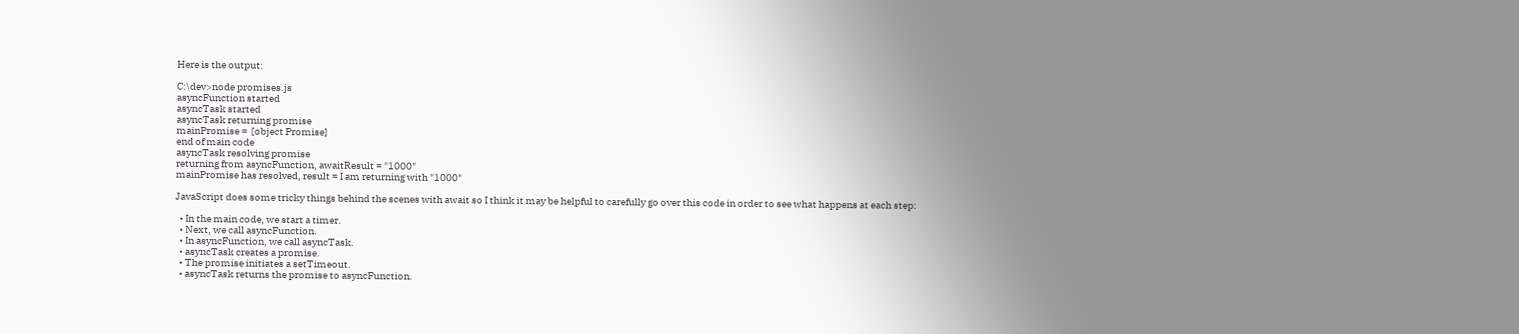Here is the output:

C:\dev>node promises.js
asyncFunction started
asyncTask started
asyncTask returning promise
mainPromise =  [object Promise]
end of main code
asyncTask resolving promise
returning from asyncFunction, awaitResult = "1000"
mainPromise has resolved, result = I am returning with "1000"

JavaScript does some tricky things behind the scenes with await so I think it may be helpful to carefully go over this code in order to see what happens at each step:

  • In the main code, we start a timer.
  • Next, we call asyncFunction.
  • In asyncFunction, we call asyncTask.
  • asyncTask creates a promise.
  • The promise initiates a setTimeout.
  • asyncTask returns the promise to asyncFunction.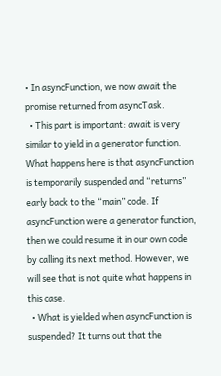• In asyncFunction, we now await the promise returned from asyncTask.
  • This part is important: await is very similar to yield in a generator function. What happens here is that asyncFunction is temporarily suspended and “returns” early back to the “main” code. If asyncFunction were a generator function, then we could resume it in our own code by calling its next method. However, we will see that is not quite what happens in this case.
  • What is yielded when asyncFunction is suspended? It turns out that the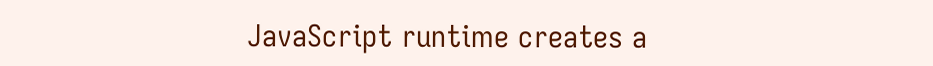JavaScript runtime creates a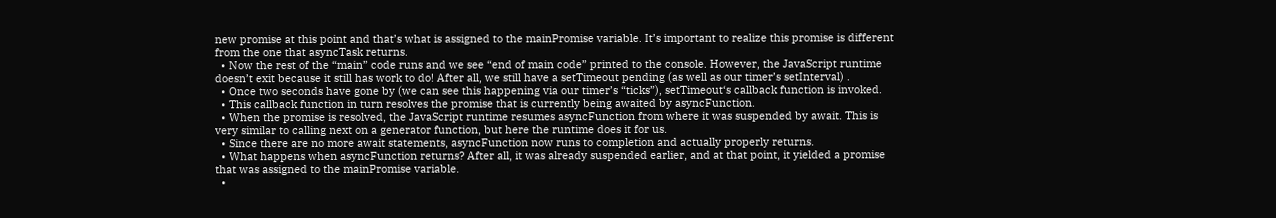new promise at this point and that’s what is assigned to the mainPromise variable. It’s important to realize this promise is different from the one that asyncTask returns.
  • Now the rest of the “main” code runs and we see “end of main code” printed to the console. However, the JavaScript runtime doesn’t exit because it still has work to do! After all, we still have a setTimeout pending (as well as our timer’s setInterval) .
  • Once two seconds have gone by (we can see this happening via our timer’s “ticks”), setTimeout‘s callback function is invoked.
  • This callback function in turn resolves the promise that is currently being awaited by asyncFunction.
  • When the promise is resolved, the JavaScript runtime resumes asyncFunction from where it was suspended by await. This is very similar to calling next on a generator function, but here the runtime does it for us.
  • Since there are no more await statements, asyncFunction now runs to completion and actually properly returns.
  • What happens when asyncFunction returns? After all, it was already suspended earlier, and at that point, it yielded a promise that was assigned to the mainPromise variable.
  •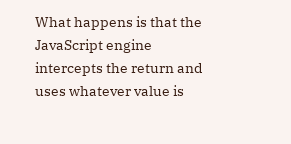What happens is that the JavaScript engine intercepts the return and uses whatever value is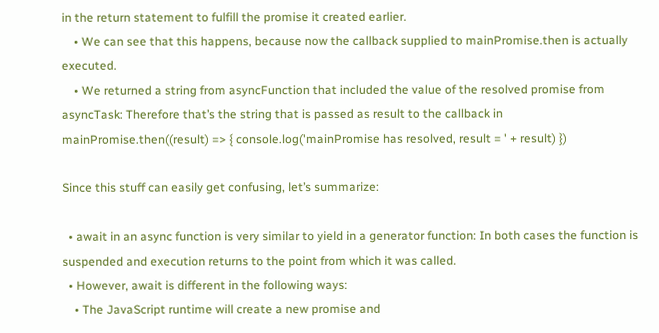in the return statement to fulfill the promise it created earlier.
    • We can see that this happens, because now the callback supplied to mainPromise.then is actually executed.
    • We returned a string from asyncFunction that included the value of the resolved promise from asyncTask: Therefore that’s the string that is passed as result to the callback in mainPromise.then((result) => { console.log('mainPromise has resolved, result = ' + result) })

Since this stuff can easily get confusing, let’s summarize:

  • await in an async function is very similar to yield in a generator function: In both cases the function is suspended and execution returns to the point from which it was called.
  • However, await is different in the following ways:
    • The JavaScript runtime will create a new promise and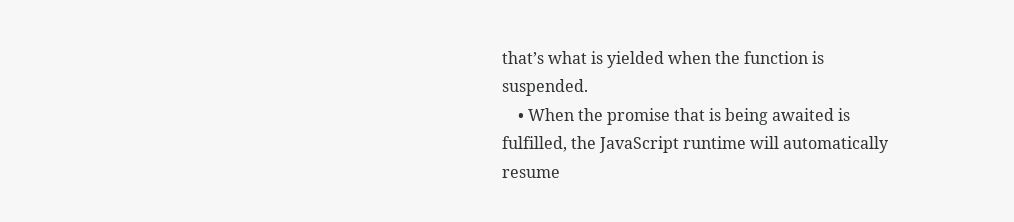that’s what is yielded when the function is suspended.
    • When the promise that is being awaited is fulfilled, the JavaScript runtime will automatically resume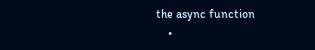the async function
    •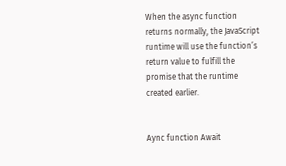When the async function returns normally, the JavaScript runtime will use the function’s return value to fulfill the promise that the runtime created earlier.


Aync function Await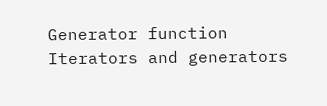Generator function Iterators and generators